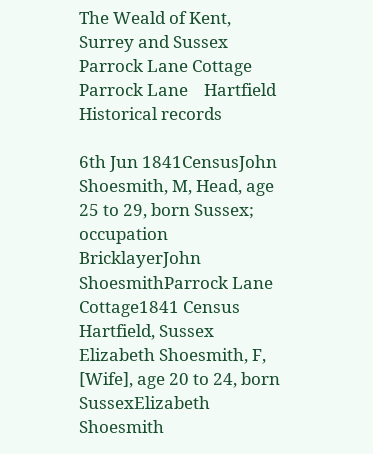The Weald of Kent, Surrey and Sussex
Parrock Lane Cottage  Parrock Lane    Hartfield
Historical records

6th Jun 1841CensusJohn Shoesmith, M, Head, age 25 to 29, born Sussex; occupation BricklayerJohn ShoesmithParrock Lane Cottage1841 Census
Hartfield, Sussex
Elizabeth Shoesmith, F, [Wife], age 20 to 24, born SussexElizabeth Shoesmith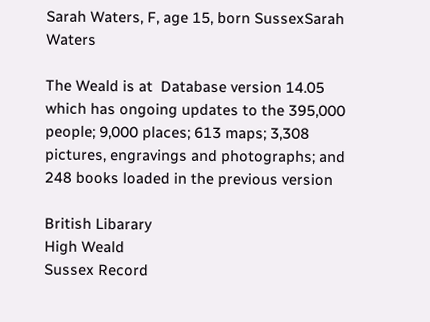Sarah Waters, F, age 15, born SussexSarah Waters

The Weald is at  Database version 14.05 which has ongoing updates to the 395,000 people; 9,000 places; 613 maps; 3,308 pictures, engravings and photographs; and 248 books loaded in the previous version

British Libarary
High Weald
Sussex Record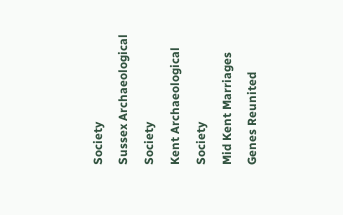Society
Sussex Archaeological Society
Kent Archaeological Society
Mid Kent Marriages
Genes Reunited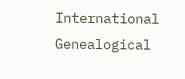International Genealogical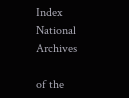Index
National Archives

of the